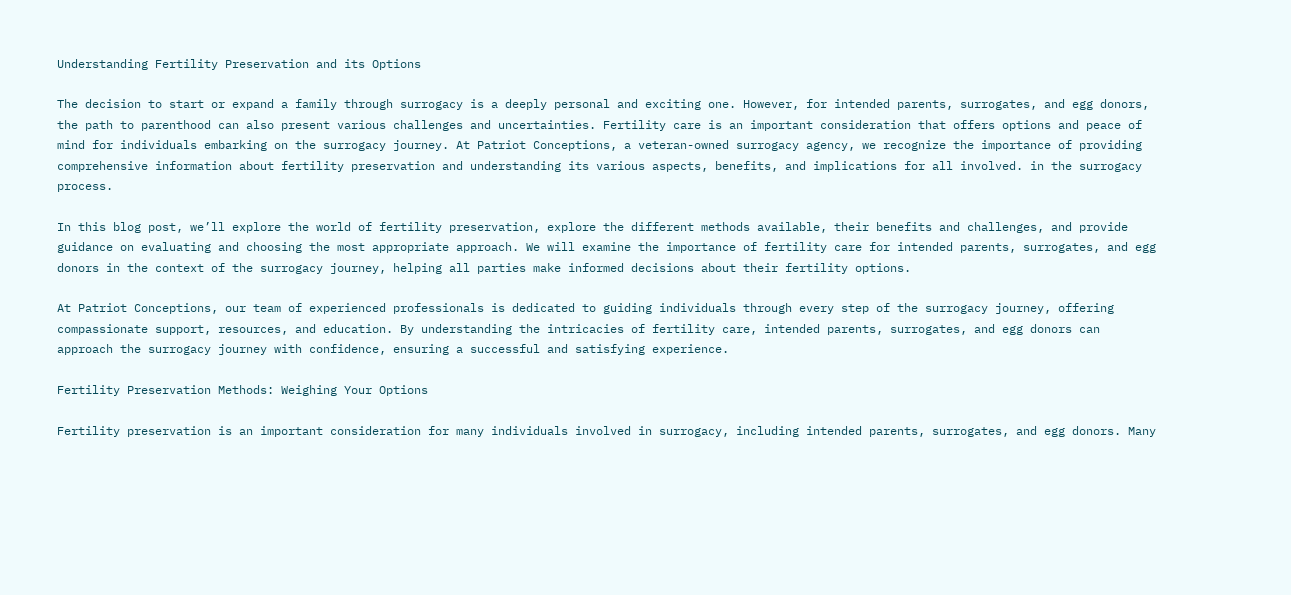Understanding Fertility Preservation and its Options

The decision to start or expand a family through surrogacy is a deeply personal and exciting one. However, for intended parents, surrogates, and egg donors, the path to parenthood can also present various challenges and uncertainties. Fertility care is an important consideration that offers options and peace of mind for individuals embarking on the surrogacy journey. At Patriot Conceptions, a veteran-owned surrogacy agency, we recognize the importance of providing comprehensive information about fertility preservation and understanding its various aspects, benefits, and implications for all involved. in the surrogacy process.

In this blog post, we’ll explore the world of fertility preservation, explore the different methods available, their benefits and challenges, and provide guidance on evaluating and choosing the most appropriate approach. We will examine the importance of fertility care for intended parents, surrogates, and egg donors in the context of the surrogacy journey, helping all parties make informed decisions about their fertility options.

At Patriot Conceptions, our team of experienced professionals is dedicated to guiding individuals through every step of the surrogacy journey, offering compassionate support, resources, and education. By understanding the intricacies of fertility care, intended parents, surrogates, and egg donors can approach the surrogacy journey with confidence, ensuring a successful and satisfying experience.

Fertility Preservation Methods: Weighing Your Options

Fertility preservation is an important consideration for many individuals involved in surrogacy, including intended parents, surrogates, and egg donors. Many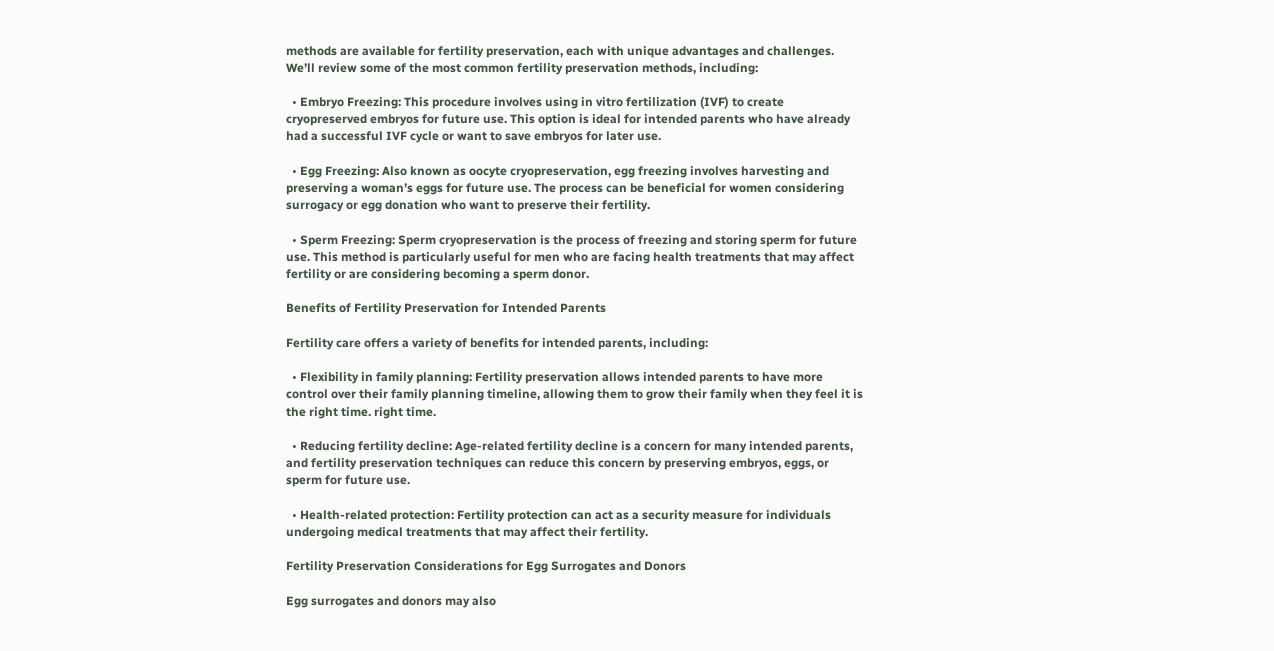methods are available for fertility preservation, each with unique advantages and challenges. We’ll review some of the most common fertility preservation methods, including:

  • Embryo Freezing: This procedure involves using in vitro fertilization (IVF) to create cryopreserved embryos for future use. This option is ideal for intended parents who have already had a successful IVF cycle or want to save embryos for later use.

  • Egg Freezing: Also known as oocyte cryopreservation, egg freezing involves harvesting and preserving a woman’s eggs for future use. The process can be beneficial for women considering surrogacy or egg donation who want to preserve their fertility.

  • Sperm Freezing: Sperm cryopreservation is the process of freezing and storing sperm for future use. This method is particularly useful for men who are facing health treatments that may affect fertility or are considering becoming a sperm donor.

Benefits of Fertility Preservation for Intended Parents

Fertility care offers a variety of benefits for intended parents, including:

  • Flexibility in family planning: Fertility preservation allows intended parents to have more control over their family planning timeline, allowing them to grow their family when they feel it is the right time. right time.

  • Reducing fertility decline: Age-related fertility decline is a concern for many intended parents, and fertility preservation techniques can reduce this concern by preserving embryos, eggs, or sperm for future use.

  • Health-related protection: Fertility protection can act as a security measure for individuals undergoing medical treatments that may affect their fertility.

Fertility Preservation Considerations for Egg Surrogates and Donors

Egg surrogates and donors may also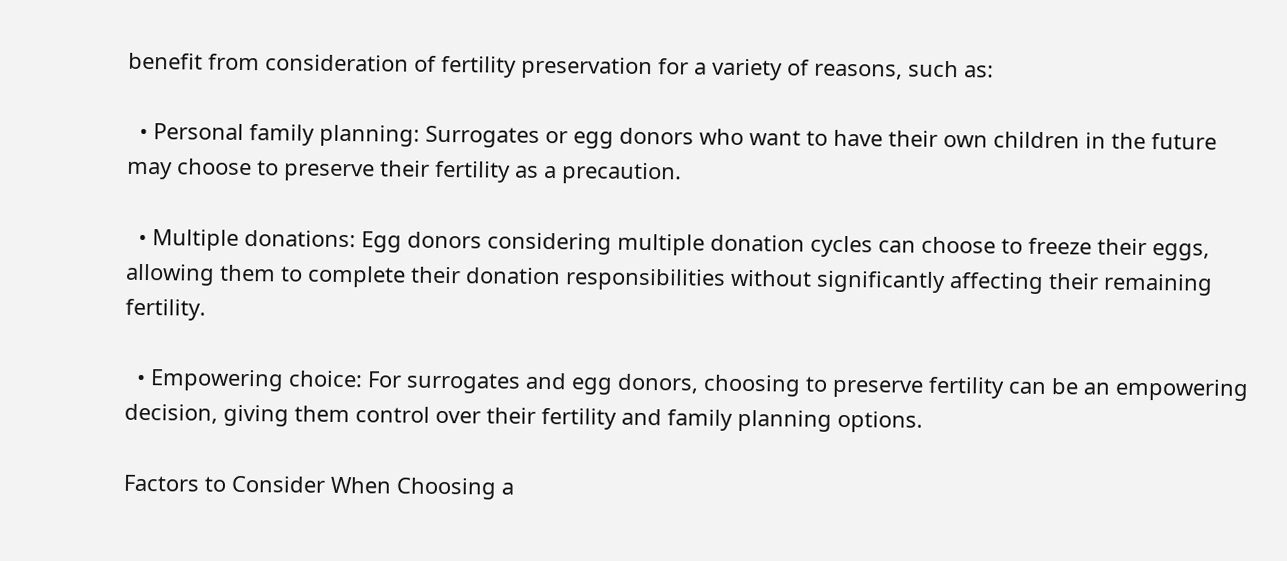benefit from consideration of fertility preservation for a variety of reasons, such as:

  • Personal family planning: Surrogates or egg donors who want to have their own children in the future may choose to preserve their fertility as a precaution.

  • Multiple donations: Egg donors considering multiple donation cycles can choose to freeze their eggs, allowing them to complete their donation responsibilities without significantly affecting their remaining fertility.

  • Empowering choice: For surrogates and egg donors, choosing to preserve fertility can be an empowering decision, giving them control over their fertility and family planning options.

Factors to Consider When Choosing a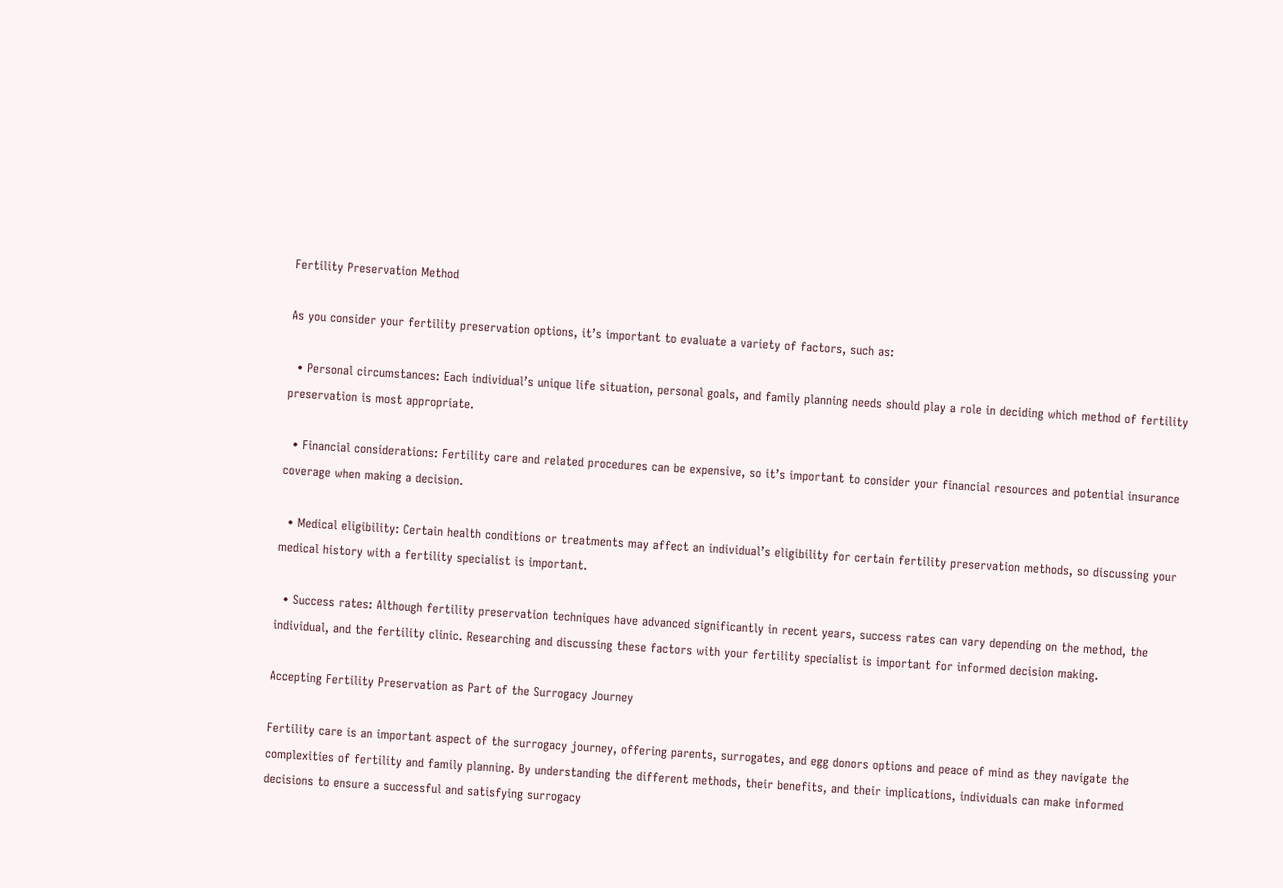Fertility Preservation Method

As you consider your fertility preservation options, it’s important to evaluate a variety of factors, such as:

  • Personal circumstances: Each individual’s unique life situation, personal goals, and family planning needs should play a role in deciding which method of fertility preservation is most appropriate.

  • Financial considerations: Fertility care and related procedures can be expensive, so it’s important to consider your financial resources and potential insurance coverage when making a decision.

  • Medical eligibility: Certain health conditions or treatments may affect an individual’s eligibility for certain fertility preservation methods, so discussing your medical history with a fertility specialist is important.

  • Success rates: Although fertility preservation techniques have advanced significantly in recent years, success rates can vary depending on the method, the individual, and the fertility clinic. Researching and discussing these factors with your fertility specialist is important for informed decision making.

Accepting Fertility Preservation as Part of the Surrogacy Journey

Fertility care is an important aspect of the surrogacy journey, offering parents, surrogates, and egg donors options and peace of mind as they navigate the complexities of fertility and family planning. By understanding the different methods, their benefits, and their implications, individuals can make informed decisions to ensure a successful and satisfying surrogacy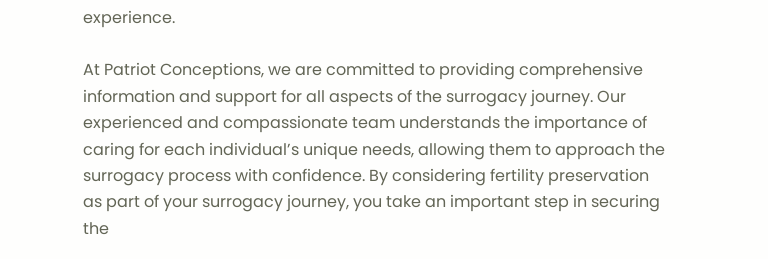experience.

At Patriot Conceptions, we are committed to providing comprehensive information and support for all aspects of the surrogacy journey. Our experienced and compassionate team understands the importance of caring for each individual’s unique needs, allowing them to approach the surrogacy process with confidence. By considering fertility preservation as part of your surrogacy journey, you take an important step in securing the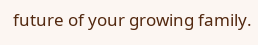future of your growing family.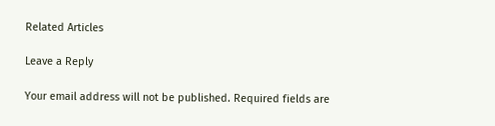Related Articles

Leave a Reply

Your email address will not be published. Required fields are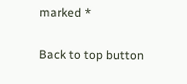marked *

Back to top button